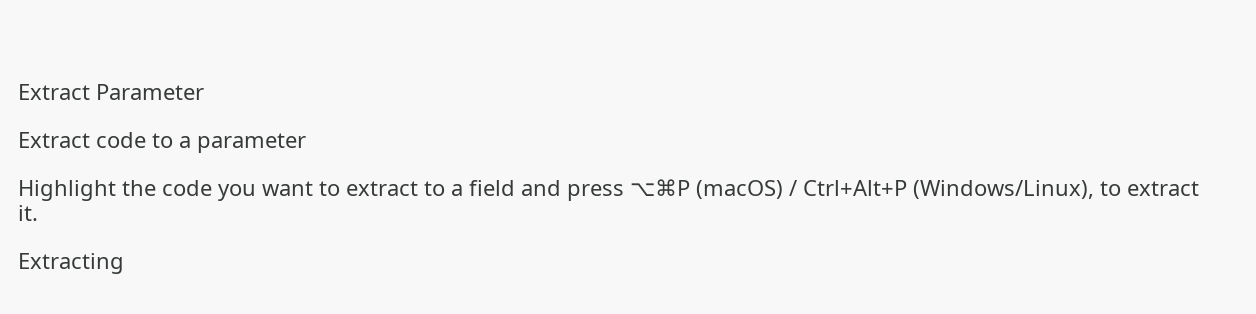Extract Parameter

Extract code to a parameter

Highlight the code you want to extract to a field and press ⌥⌘P (macOS) / Ctrl+Alt+P (Windows/Linux), to extract it.

Extracting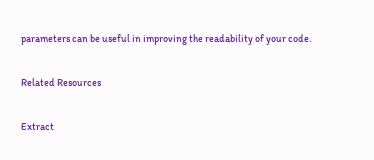parameters can be useful in improving the readability of your code.

Related Resources

Extract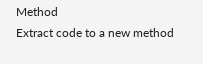Method
Extract code to a new method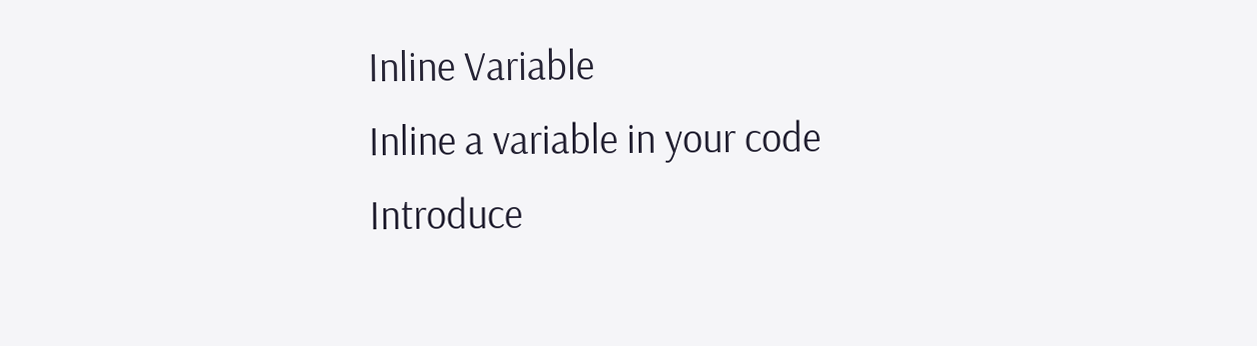Inline Variable
Inline a variable in your code
Introduce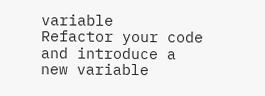variable
Refactor your code and introduce a new variable